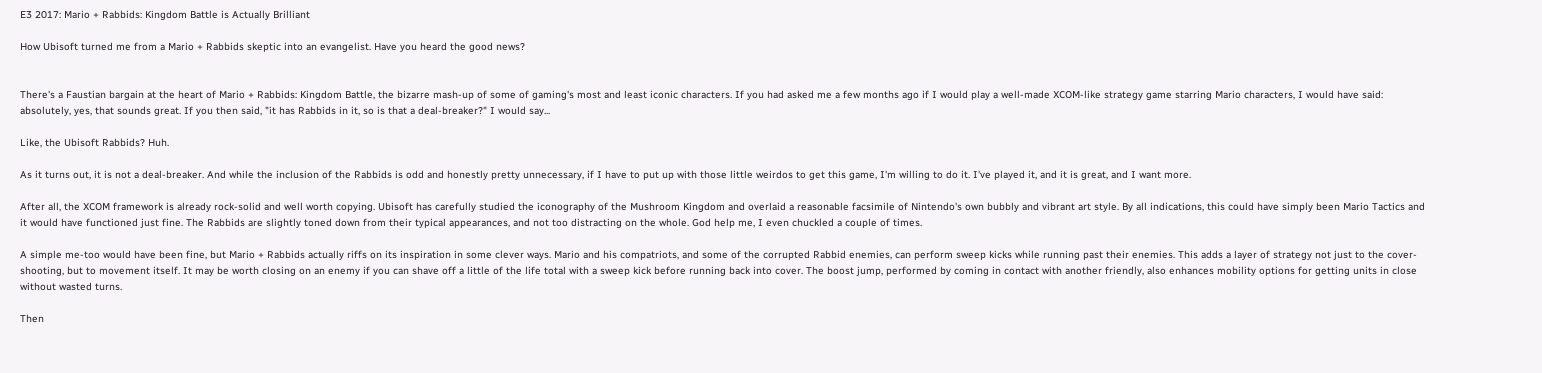E3 2017: Mario + Rabbids: Kingdom Battle is Actually Brilliant

How Ubisoft turned me from a Mario + Rabbids skeptic into an evangelist. Have you heard the good news?


There's a Faustian bargain at the heart of Mario + Rabbids: Kingdom Battle, the bizarre mash-up of some of gaming's most and least iconic characters. If you had asked me a few months ago if I would play a well-made XCOM-like strategy game starring Mario characters, I would have said: absolutely, yes, that sounds great. If you then said, "it has Rabbids in it, so is that a deal-breaker?" I would say...

Like, the Ubisoft Rabbids? Huh.

As it turns out, it is not a deal-breaker. And while the inclusion of the Rabbids is odd and honestly pretty unnecessary, if I have to put up with those little weirdos to get this game, I'm willing to do it. I've played it, and it is great, and I want more.

After all, the XCOM framework is already rock-solid and well worth copying. Ubisoft has carefully studied the iconography of the Mushroom Kingdom and overlaid a reasonable facsimile of Nintendo's own bubbly and vibrant art style. By all indications, this could have simply been Mario Tactics and it would have functioned just fine. The Rabbids are slightly toned down from their typical appearances, and not too distracting on the whole. God help me, I even chuckled a couple of times.

A simple me-too would have been fine, but Mario + Rabbids actually riffs on its inspiration in some clever ways. Mario and his compatriots, and some of the corrupted Rabbid enemies, can perform sweep kicks while running past their enemies. This adds a layer of strategy not just to the cover-shooting, but to movement itself. It may be worth closing on an enemy if you can shave off a little of the life total with a sweep kick before running back into cover. The boost jump, performed by coming in contact with another friendly, also enhances mobility options for getting units in close without wasted turns.

Then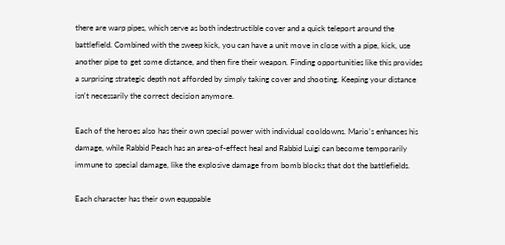there are warp pipes, which serve as both indestructible cover and a quick teleport around the battlefield. Combined with the sweep kick, you can have a unit move in close with a pipe, kick, use another pipe to get some distance, and then fire their weapon. Finding opportunities like this provides a surprising strategic depth not afforded by simply taking cover and shooting. Keeping your distance isn't necessarily the correct decision anymore.

Each of the heroes also has their own special power with individual cooldowns. Mario's enhances his damage, while Rabbid Peach has an area-of-effect heal and Rabbid Luigi can become temporarily immune to special damage, like the explosive damage from bomb blocks that dot the battlefields.

Each character has their own equppable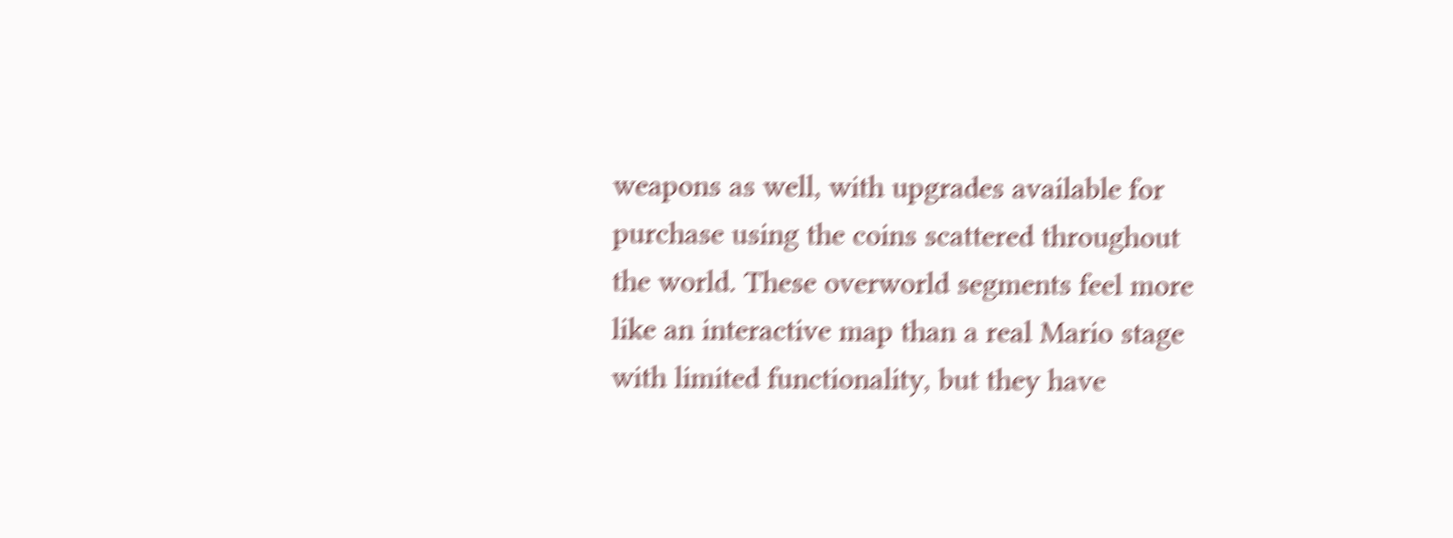weapons as well, with upgrades available for purchase using the coins scattered throughout the world. These overworld segments feel more like an interactive map than a real Mario stage with limited functionality, but they have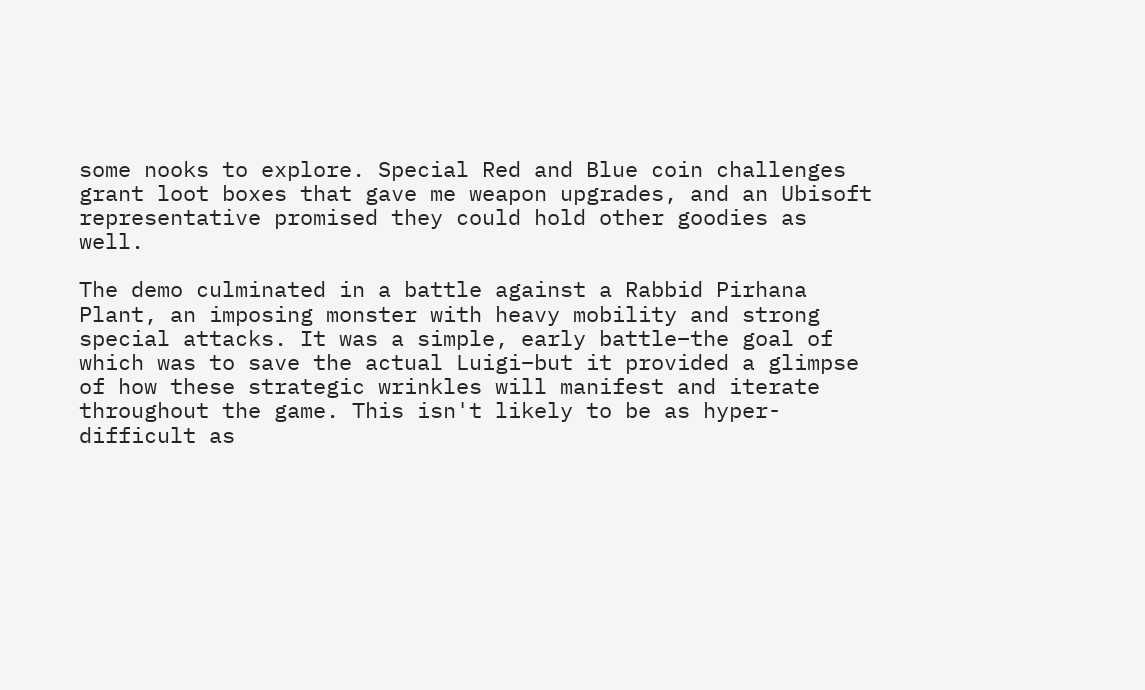some nooks to explore. Special Red and Blue coin challenges grant loot boxes that gave me weapon upgrades, and an Ubisoft representative promised they could hold other goodies as well.

The demo culminated in a battle against a Rabbid Pirhana Plant, an imposing monster with heavy mobility and strong special attacks. It was a simple, early battle–the goal of which was to save the actual Luigi–but it provided a glimpse of how these strategic wrinkles will manifest and iterate throughout the game. This isn't likely to be as hyper-difficult as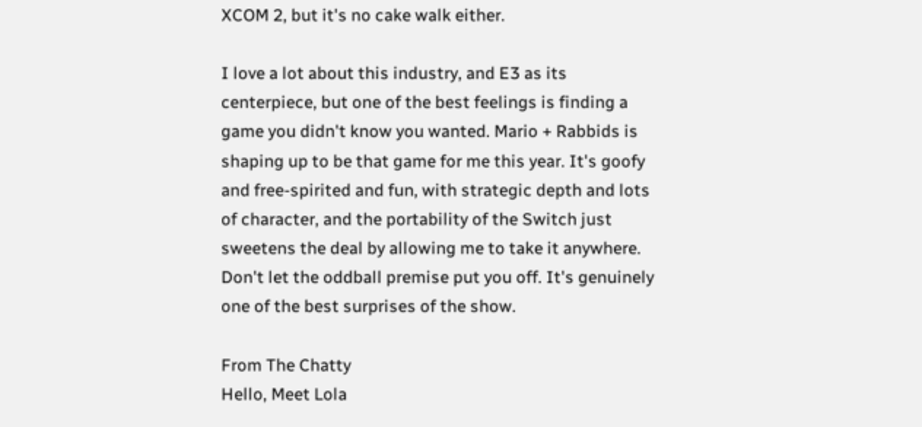XCOM 2, but it's no cake walk either.

I love a lot about this industry, and E3 as its centerpiece, but one of the best feelings is finding a game you didn't know you wanted. Mario + Rabbids is shaping up to be that game for me this year. It's goofy and free-spirited and fun, with strategic depth and lots of character, and the portability of the Switch just sweetens the deal by allowing me to take it anywhere. Don't let the oddball premise put you off. It's genuinely one of the best surprises of the show.

From The Chatty
Hello, Meet Lola